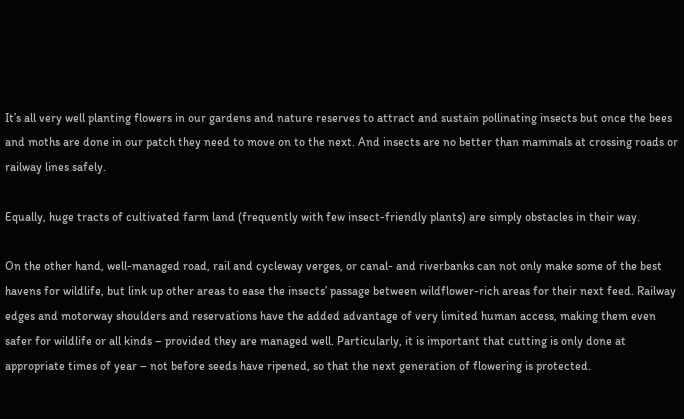It’s all very well planting flowers in our gardens and nature reserves to attract and sustain pollinating insects but once the bees and moths are done in our patch they need to move on to the next. And insects are no better than mammals at crossing roads or railway lines safely.

Equally, huge tracts of cultivated farm land (frequently with few insect-friendly plants) are simply obstacles in their way.

On the other hand, well-managed road, rail and cycleway verges, or canal- and riverbanks can not only make some of the best havens for wildlife, but link up other areas to ease the insects’ passage between wildflower-rich areas for their next feed. Railway edges and motorway shoulders and reservations have the added advantage of very limited human access, making them even safer for wildlife or all kinds – provided they are managed well. Particularly, it is important that cutting is only done at appropriate times of year – not before seeds have ripened, so that the next generation of flowering is protected.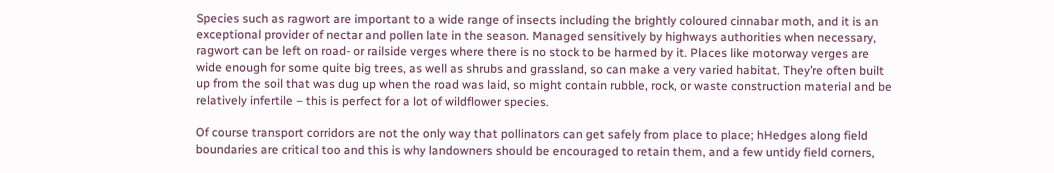Species such as ragwort are important to a wide range of insects including the brightly coloured cinnabar moth, and it is an exceptional provider of nectar and pollen late in the season. Managed sensitively by highways authorities when necessary, ragwort can be left on road- or railside verges where there is no stock to be harmed by it. Places like motorway verges are wide enough for some quite big trees, as well as shrubs and grassland, so can make a very varied habitat. They’re often built up from the soil that was dug up when the road was laid, so might contain rubble, rock, or waste construction material and be relatively infertile – this is perfect for a lot of wildflower species.

Of course transport corridors are not the only way that pollinators can get safely from place to place; hHedges along field boundaries are critical too and this is why landowners should be encouraged to retain them, and a few untidy field corners,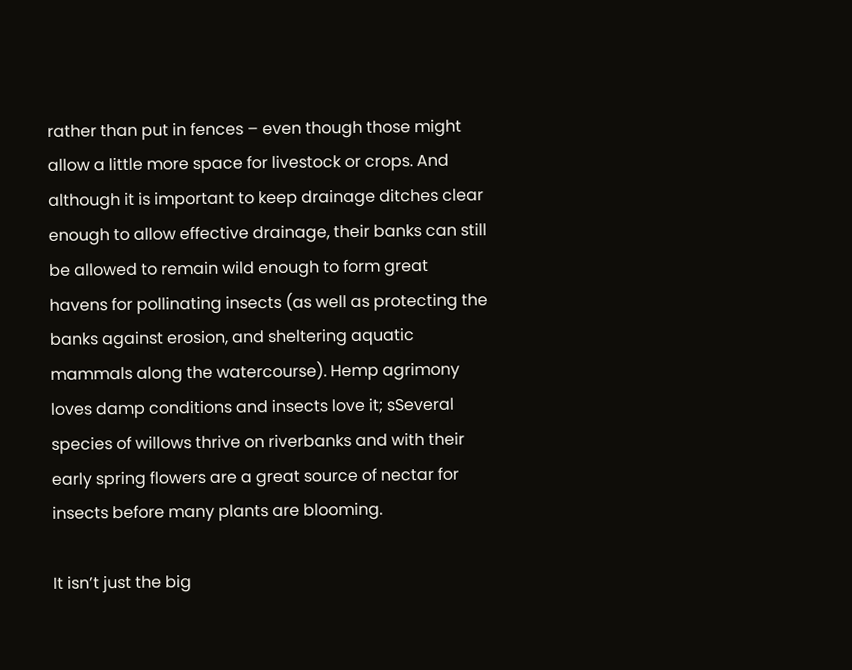rather than put in fences – even though those might allow a little more space for livestock or crops. And although it is important to keep drainage ditches clear enough to allow effective drainage, their banks can still be allowed to remain wild enough to form great havens for pollinating insects (as well as protecting the banks against erosion, and sheltering aquatic mammals along the watercourse). Hemp agrimony loves damp conditions and insects love it; sSeveral species of willows thrive on riverbanks and with their early spring flowers are a great source of nectar for insects before many plants are blooming.

It isn’t just the big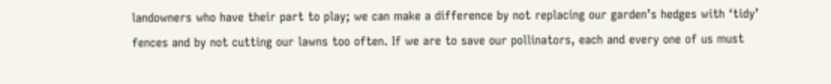landowners who have their part to play; we can make a difference by not replacing our garden’s hedges with ‘tidy’ fences and by not cutting our lawns too often. If we are to save our pollinators, each and every one of us must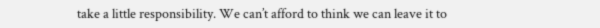take a little responsibility. We can’t afford to think we can leave it to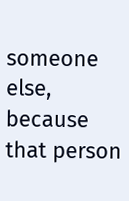someone else, because that person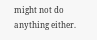might not do anything either.